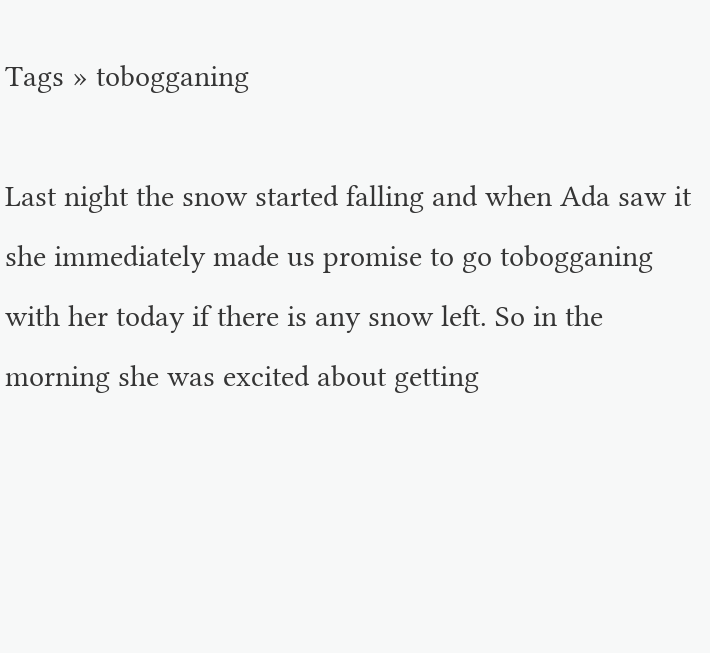Tags » tobogganing

Last night the snow started falling and when Ada saw it she immediately made us promise to go tobogganing with her today if there is any snow left. So in the morning she was excited about getting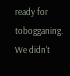ready for tobogganing. We didn't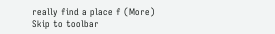really find a place f (More)
Skip to toolbar